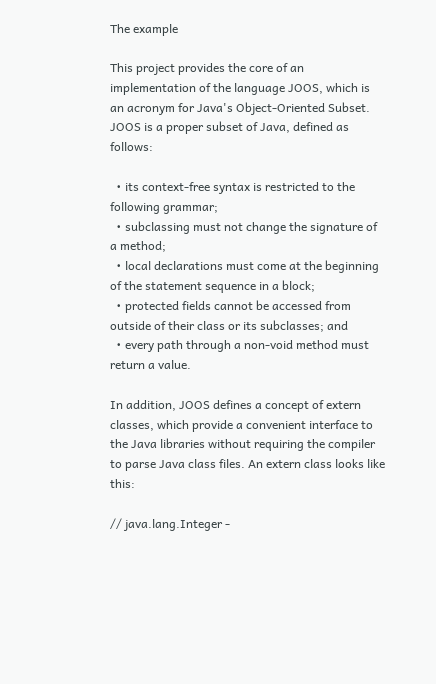The example

This project provides the core of an implementation of the language JOOS, which is an acronym for Java's Object-Oriented Subset. JOOS is a proper subset of Java, defined as follows:

  • its context-free syntax is restricted to the following grammar;
  • subclassing must not change the signature of a method;
  • local declarations must come at the beginning of the statement sequence in a block;
  • protected fields cannot be accessed from outside of their class or its subclasses; and
  • every path through a non-void method must return a value.

In addition, JOOS defines a concept of extern classes, which provide a convenient interface to the Java libraries without requiring the compiler to parse Java class files. An extern class looks like this:

// java.lang.Integer -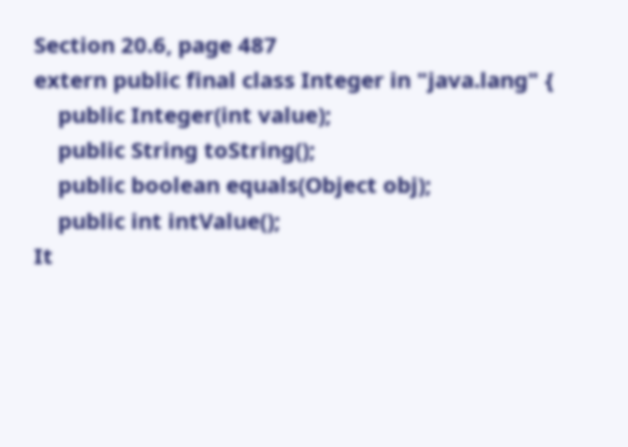Section 20.6, page 487
extern public final class Integer in "java.lang" {
    public Integer(int value);
    public String toString();
    public boolean equals(Object obj);
    public int intValue();
It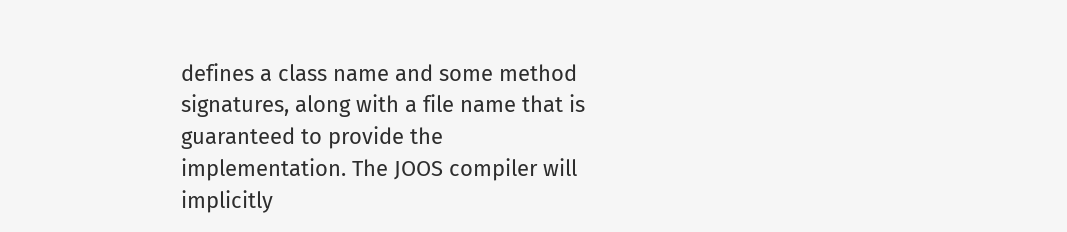defines a class name and some method signatures, along with a file name that is guaranteed to provide the implementation. The JOOS compiler will implicitly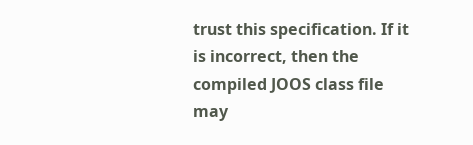trust this specification. If it is incorrect, then the compiled JOOS class file may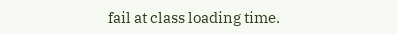fail at class loading time.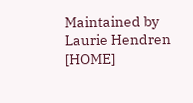Maintained by Laurie Hendren [HOME]